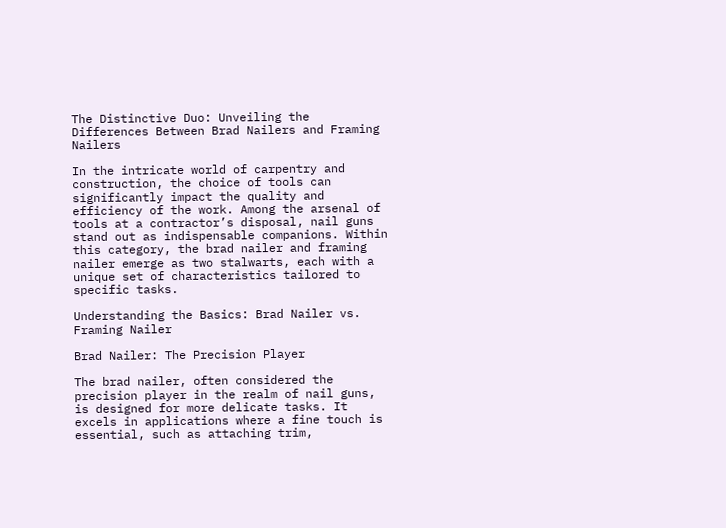The Distinctive Duo: Unveiling the Differences Between Brad Nailers and Framing Nailers

In the intricate world of carpentry and construction, the choice of tools can significantly impact the quality and efficiency of the work. Among the arsenal of tools at a contractor’s disposal, nail guns stand out as indispensable companions. Within this category, the brad nailer and framing nailer emerge as two stalwarts, each with a unique set of characteristics tailored to specific tasks.

Understanding the Basics: Brad Nailer vs. Framing Nailer

Brad Nailer: The Precision Player

The brad nailer, often considered the precision player in the realm of nail guns, is designed for more delicate tasks. It excels in applications where a fine touch is essential, such as attaching trim,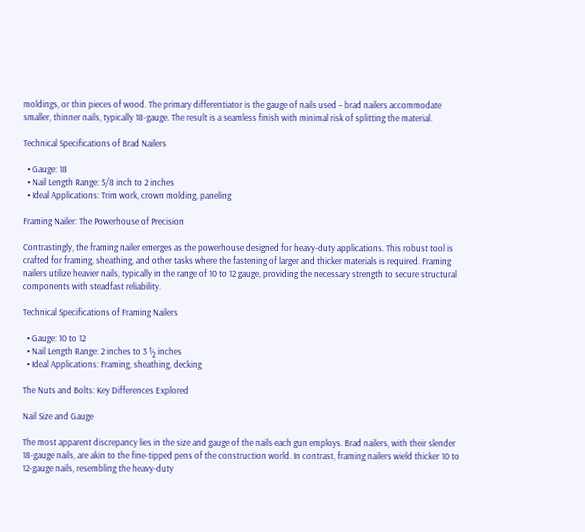moldings, or thin pieces of wood. The primary differentiator is the gauge of nails used – brad nailers accommodate smaller, thinner nails, typically 18-gauge. The result is a seamless finish with minimal risk of splitting the material.

Technical Specifications of Brad Nailers

  • Gauge: 18
  • Nail Length Range: 5/8 inch to 2 inches
  • Ideal Applications: Trim work, crown molding, paneling

Framing Nailer: The Powerhouse of Precision

Contrastingly, the framing nailer emerges as the powerhouse designed for heavy-duty applications. This robust tool is crafted for framing, sheathing, and other tasks where the fastening of larger and thicker materials is required. Framing nailers utilize heavier nails, typically in the range of 10 to 12 gauge, providing the necessary strength to secure structural components with steadfast reliability.

Technical Specifications of Framing Nailers

  • Gauge: 10 to 12
  • Nail Length Range: 2 inches to 3 ½ inches
  • Ideal Applications: Framing, sheathing, decking

The Nuts and Bolts: Key Differences Explored

Nail Size and Gauge

The most apparent discrepancy lies in the size and gauge of the nails each gun employs. Brad nailers, with their slender 18-gauge nails, are akin to the fine-tipped pens of the construction world. In contrast, framing nailers wield thicker 10 to 12-gauge nails, resembling the heavy-duty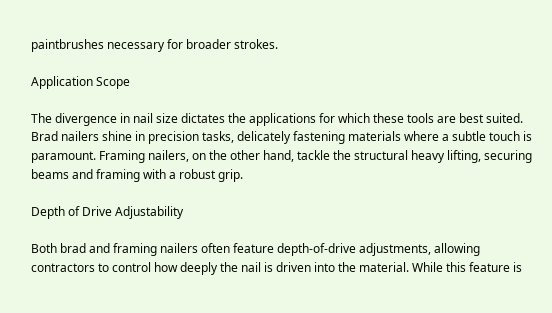paintbrushes necessary for broader strokes.

Application Scope

The divergence in nail size dictates the applications for which these tools are best suited. Brad nailers shine in precision tasks, delicately fastening materials where a subtle touch is paramount. Framing nailers, on the other hand, tackle the structural heavy lifting, securing beams and framing with a robust grip.

Depth of Drive Adjustability

Both brad and framing nailers often feature depth-of-drive adjustments, allowing contractors to control how deeply the nail is driven into the material. While this feature is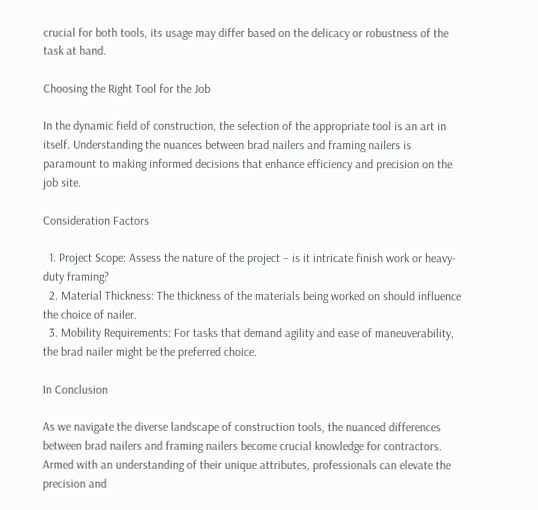crucial for both tools, its usage may differ based on the delicacy or robustness of the task at hand.

Choosing the Right Tool for the Job

In the dynamic field of construction, the selection of the appropriate tool is an art in itself. Understanding the nuances between brad nailers and framing nailers is paramount to making informed decisions that enhance efficiency and precision on the job site.

Consideration Factors

  1. Project Scope: Assess the nature of the project – is it intricate finish work or heavy-duty framing?
  2. Material Thickness: The thickness of the materials being worked on should influence the choice of nailer.
  3. Mobility Requirements: For tasks that demand agility and ease of maneuverability, the brad nailer might be the preferred choice.

In Conclusion

As we navigate the diverse landscape of construction tools, the nuanced differences between brad nailers and framing nailers become crucial knowledge for contractors. Armed with an understanding of their unique attributes, professionals can elevate the precision and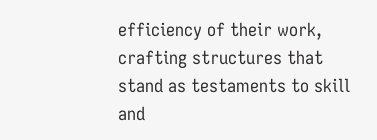efficiency of their work, crafting structures that stand as testaments to skill and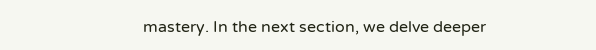mastery. In the next section, we delve deeper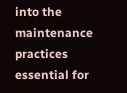into the maintenance practices essential for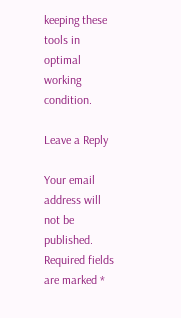keeping these tools in optimal working condition.

Leave a Reply

Your email address will not be published. Required fields are marked *